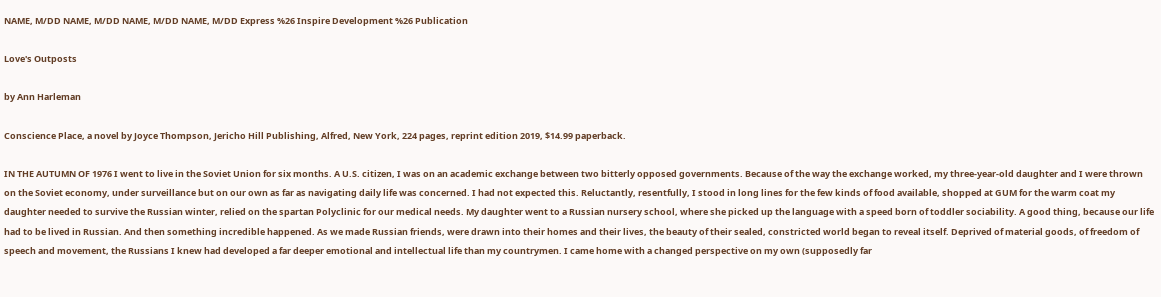NAME, M/DD NAME, M/DD NAME, M/DD NAME, M/DD Express %26 Inspire Development %26 Publication

Love's Outposts

by Ann Harleman

Conscience Place, a novel by Joyce Thompson, Jericho Hill Publishing, Alfred, New York, 224 pages, reprint edition 2019, $14.99 paperback.

IN THE AUTUMN OF 1976 I went to live in the Soviet Union for six months. A U.S. citizen, I was on an academic exchange between two bitterly opposed governments. Because of the way the exchange worked, my three-year-old daughter and I were thrown on the Soviet economy, under surveillance but on our own as far as navigating daily life was concerned. I had not expected this. Reluctantly, resentfully, I stood in long lines for the few kinds of food available, shopped at GUM for the warm coat my daughter needed to survive the Russian winter, relied on the spartan Polyclinic for our medical needs. My daughter went to a Russian nursery school, where she picked up the language with a speed born of toddler sociability. A good thing, because our life had to be lived in Russian. And then something incredible happened. As we made Russian friends, were drawn into their homes and their lives, the beauty of their sealed, constricted world began to reveal itself. Deprived of material goods, of freedom of speech and movement, the Russians I knew had developed a far deeper emotional and intellectual life than my countrymen. I came home with a changed perspective on my own (supposedly far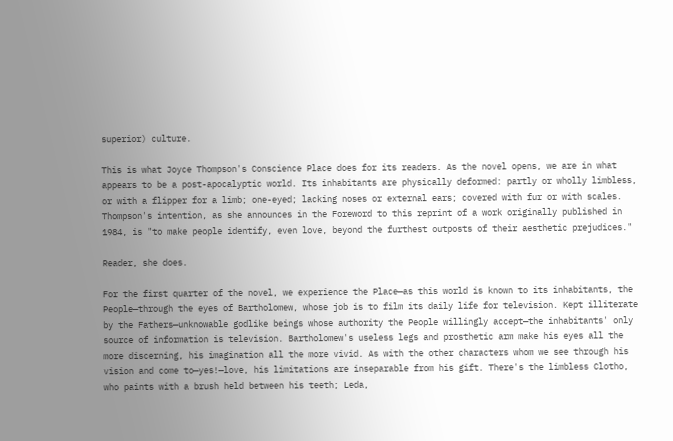superior) culture.

This is what Joyce Thompson's Conscience Place does for its readers. As the novel opens, we are in what appears to be a post-apocalyptic world. Its inhabitants are physically deformed: partly or wholly limbless, or with a flipper for a limb; one-eyed; lacking noses or external ears; covered with fur or with scales. Thompson's intention, as she announces in the Foreword to this reprint of a work originally published in 1984, is "to make people identify, even love, beyond the furthest outposts of their aesthetic prejudices."

Reader, she does.

For the first quarter of the novel, we experience the Place—as this world is known to its inhabitants, the People—through the eyes of Bartholomew, whose job is to film its daily life for television. Kept illiterate by the Fathers—unknowable godlike beings whose authority the People willingly accept—the inhabitants' only source of information is television. Bartholomew's useless legs and prosthetic arm make his eyes all the more discerning, his imagination all the more vivid. As with the other characters whom we see through his vision and come to—yes!—love, his limitations are inseparable from his gift. There's the limbless Clotho, who paints with a brush held between his teeth; Leda,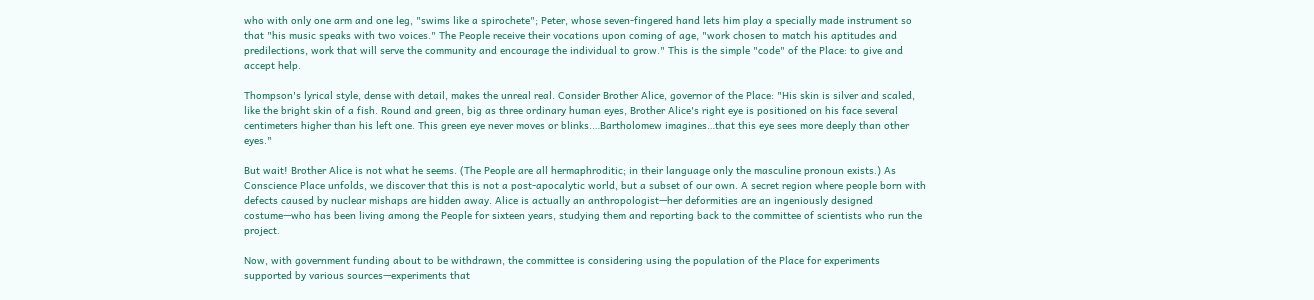who with only one arm and one leg, "swims like a spirochete"; Peter, whose seven-fingered hand lets him play a specially made instrument so that "his music speaks with two voices." The People receive their vocations upon coming of age, "work chosen to match his aptitudes and predilections, work that will serve the community and encourage the individual to grow." This is the simple "code" of the Place: to give and accept help.

Thompson's lyrical style, dense with detail, makes the unreal real. Consider Brother Alice, governor of the Place: "His skin is silver and scaled, like the bright skin of a fish. Round and green, big as three ordinary human eyes, Brother Alice's right eye is positioned on his face several centimeters higher than his left one. This green eye never moves or blinks.…Bartholomew imagines…that this eye sees more deeply than other eyes."

But wait! Brother Alice is not what he seems. (The People are all hermaphroditic; in their language only the masculine pronoun exists.) As Conscience Place unfolds, we discover that this is not a post-apocalytic world, but a subset of our own. A secret region where people born with defects caused by nuclear mishaps are hidden away. Alice is actually an anthropologist—her deformities are an ingeniously designed costume—who has been living among the People for sixteen years, studying them and reporting back to the committee of scientists who run the project.

Now, with government funding about to be withdrawn, the committee is considering using the population of the Place for experiments supported by various sources—experiments that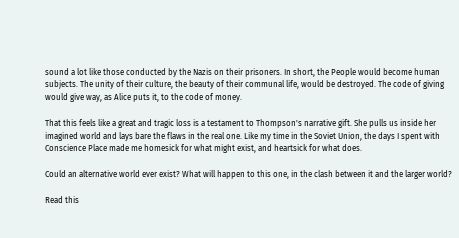sound a lot like those conducted by the Nazis on their prisoners. In short, the People would become human subjects. The unity of their culture, the beauty of their communal life, would be destroyed. The code of giving would give way, as Alice puts it, to the code of money.

That this feels like a great and tragic loss is a testament to Thompson's narrative gift. She pulls us inside her imagined world and lays bare the flaws in the real one. Like my time in the Soviet Union, the days I spent with Conscience Place made me homesick for what might exist, and heartsick for what does.

Could an alternative world ever exist? What will happen to this one, in the clash between it and the larger world?

Read this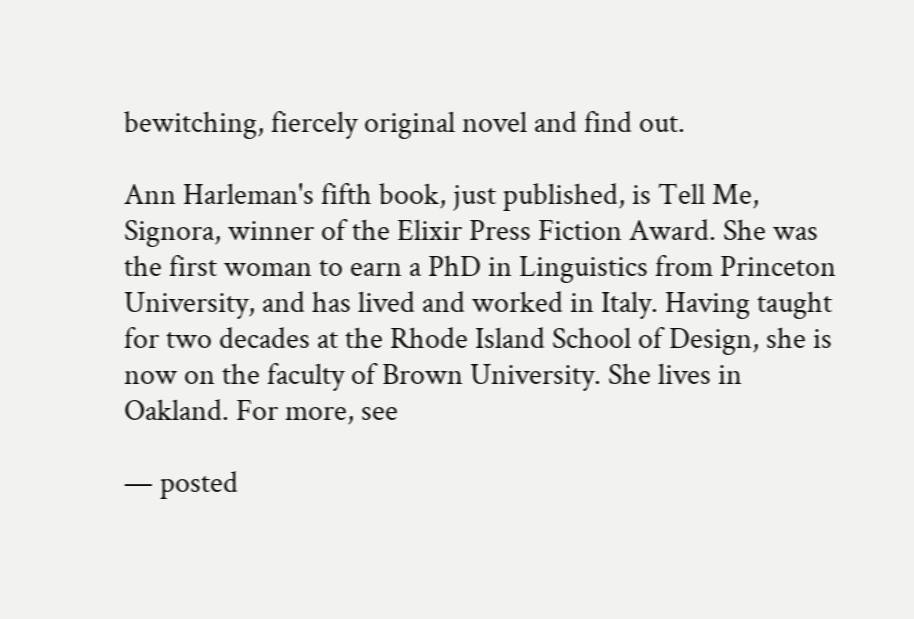bewitching, fiercely original novel and find out.

Ann Harleman's fifth book, just published, is Tell Me, Signora, winner of the Elixir Press Fiction Award. She was the first woman to earn a PhD in Linguistics from Princeton University, and has lived and worked in Italy. Having taught for two decades at the Rhode Island School of Design, she is now on the faculty of Brown University. She lives in Oakland. For more, see

— posted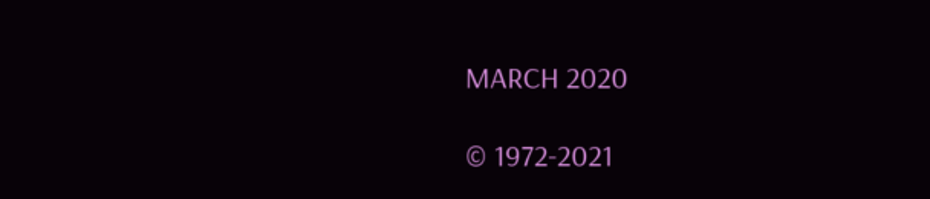MARCH 2020

© 1972-2021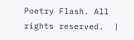Poetry Flash. All rights reserved.  |